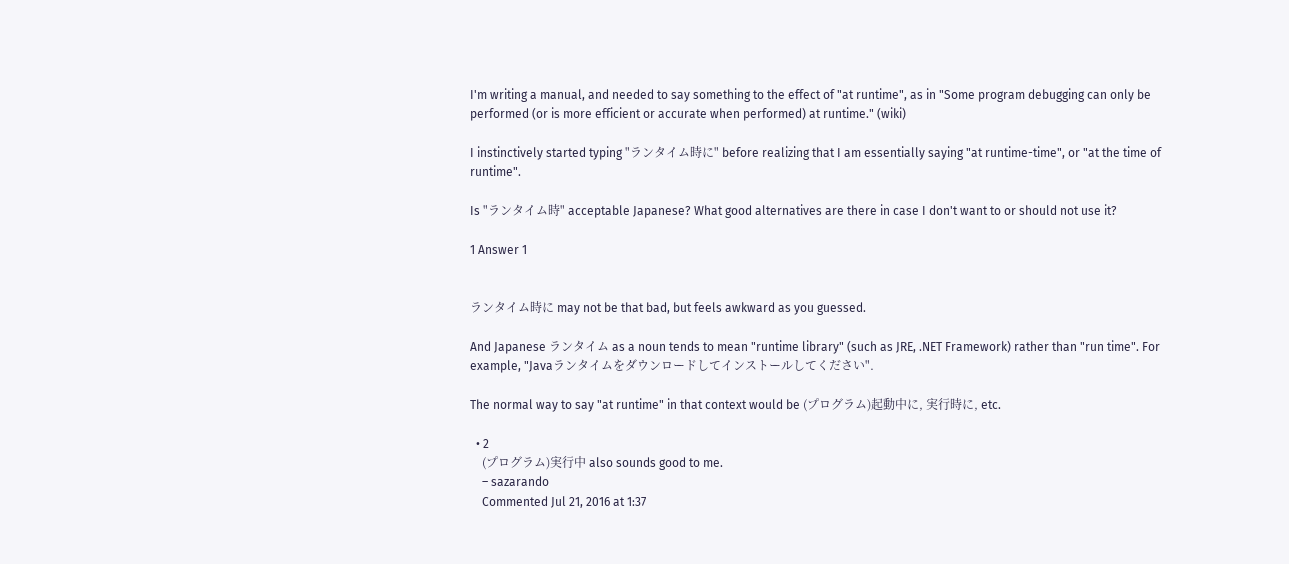I'm writing a manual, and needed to say something to the effect of "at runtime", as in "Some program debugging can only be performed (or is more efficient or accurate when performed) at runtime." (wiki)

I instinctively started typing "ランタイム時に" before realizing that I am essentially saying "at runtime-time", or "at the time of runtime".

Is "ランタイム時" acceptable Japanese? What good alternatives are there in case I don't want to or should not use it?

1 Answer 1


ランタイム時に may not be that bad, but feels awkward as you guessed.

And Japanese ランタイム as a noun tends to mean "runtime library" (such as JRE, .NET Framework) rather than "run time". For example, "Javaランタイムをダウンロードしてインストールしてください".

The normal way to say "at runtime" in that context would be (プログラム)起動中に, 実行時に, etc.

  • 2
    (プログラム)実行中 also sounds good to me.
    – sazarando
    Commented Jul 21, 2016 at 1:37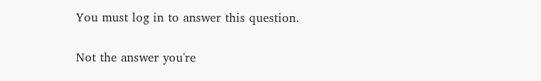You must log in to answer this question.

Not the answer you're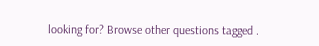looking for? Browse other questions tagged .